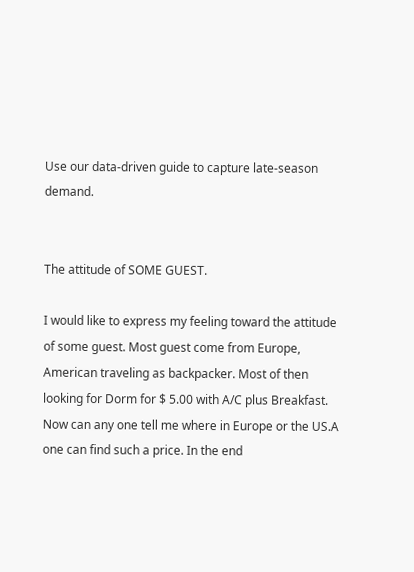Use our data-driven guide to capture late-season demand.


The attitude of SOME GUEST.

I would like to express my feeling toward the attitude of some guest. Most guest come from Europe, American traveling as backpacker. Most of then looking for Dorm for $ 5.00 with A/C plus Breakfast. Now can any one tell me where in Europe or the US.A one can find such a price. In the end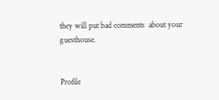they will put bad comments  about your guesthouse.


Profile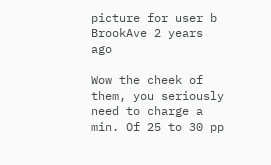picture for user b
BrookAve 2 years ago

Wow the cheek of them, you seriously need to charge a min. Of 25 to 30 pp